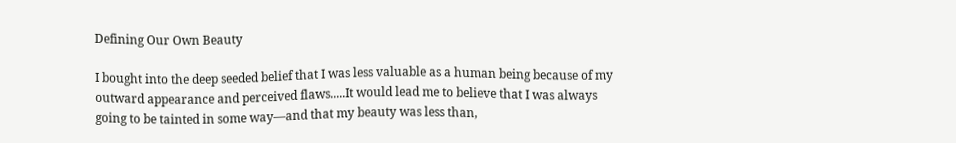Defining Our Own Beauty

I bought into the deep seeded belief that I was less valuable as a human being because of my outward appearance and perceived flaws.....It would lead me to believe that I was always going to be tainted in some way—and that my beauty was less than,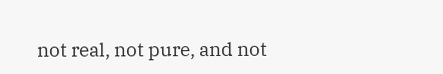not real, not pure, and not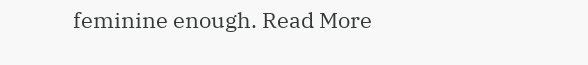feminine enough. Read More